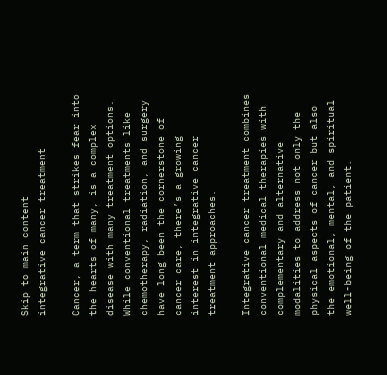Skip to main content
integrative cancer treatment

Cancer, a term that strikes fear into the hearts of many, is a complex disease with many treatment options. While conventional treatments like chemotherapy, radiation, and surgery have long been the cornerstone of cancer care, there’s a growing interest in integrative cancer treatment approaches.

Integrative cancer treatment combines conventional medical therapies with complementary and alternative modalities to address not only the physical aspects of cancer but also the emotional, mental, and spiritual well-being of the patient.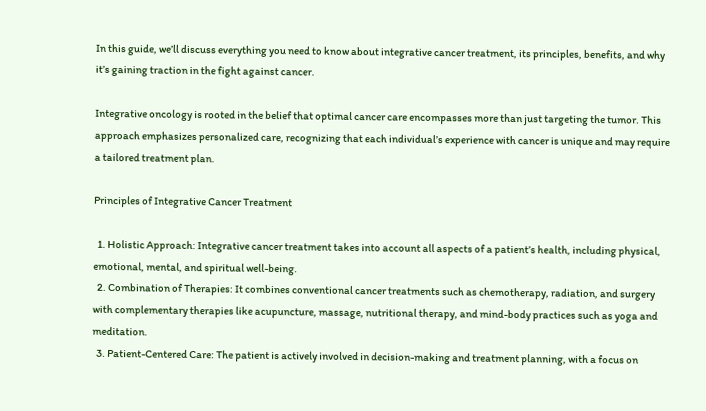In this guide, we’ll discuss everything you need to know about integrative cancer treatment, its principles, benefits, and why it’s gaining traction in the fight against cancer.

Integrative oncology is rooted in the belief that optimal cancer care encompasses more than just targeting the tumor. This approach emphasizes personalized care, recognizing that each individual’s experience with cancer is unique and may require a tailored treatment plan.

Principles of Integrative Cancer Treatment

  1. Holistic Approach: Integrative cancer treatment takes into account all aspects of a patient’s health, including physical, emotional, mental, and spiritual well-being.
  2. Combination of Therapies: It combines conventional cancer treatments such as chemotherapy, radiation, and surgery with complementary therapies like acupuncture, massage, nutritional therapy, and mind-body practices such as yoga and meditation.
  3. Patient-Centered Care: The patient is actively involved in decision-making and treatment planning, with a focus on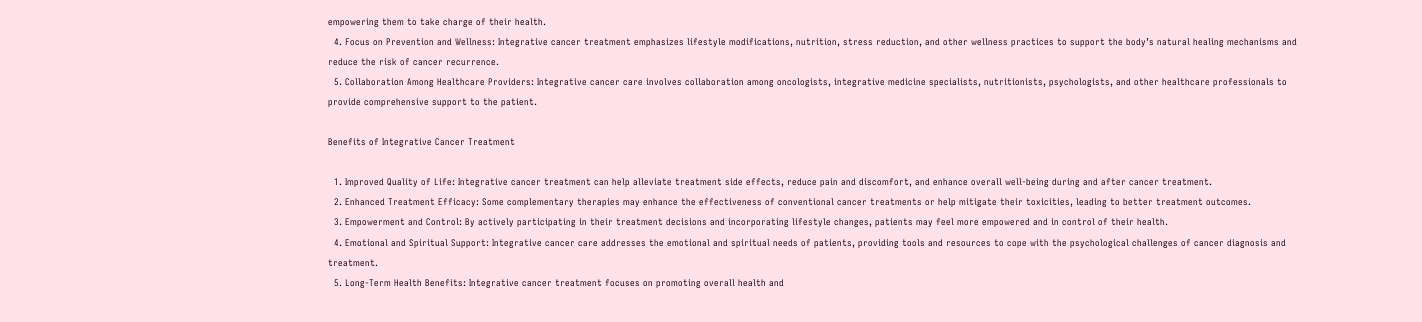empowering them to take charge of their health.
  4. Focus on Prevention and Wellness: Integrative cancer treatment emphasizes lifestyle modifications, nutrition, stress reduction, and other wellness practices to support the body’s natural healing mechanisms and reduce the risk of cancer recurrence.
  5. Collaboration Among Healthcare Providers: Integrative cancer care involves collaboration among oncologists, integrative medicine specialists, nutritionists, psychologists, and other healthcare professionals to provide comprehensive support to the patient.

Benefits of Integrative Cancer Treatment

  1. Improved Quality of Life: Integrative cancer treatment can help alleviate treatment side effects, reduce pain and discomfort, and enhance overall well-being during and after cancer treatment.
  2. Enhanced Treatment Efficacy: Some complementary therapies may enhance the effectiveness of conventional cancer treatments or help mitigate their toxicities, leading to better treatment outcomes.
  3. Empowerment and Control: By actively participating in their treatment decisions and incorporating lifestyle changes, patients may feel more empowered and in control of their health.
  4. Emotional and Spiritual Support: Integrative cancer care addresses the emotional and spiritual needs of patients, providing tools and resources to cope with the psychological challenges of cancer diagnosis and treatment.
  5. Long-Term Health Benefits: Integrative cancer treatment focuses on promoting overall health and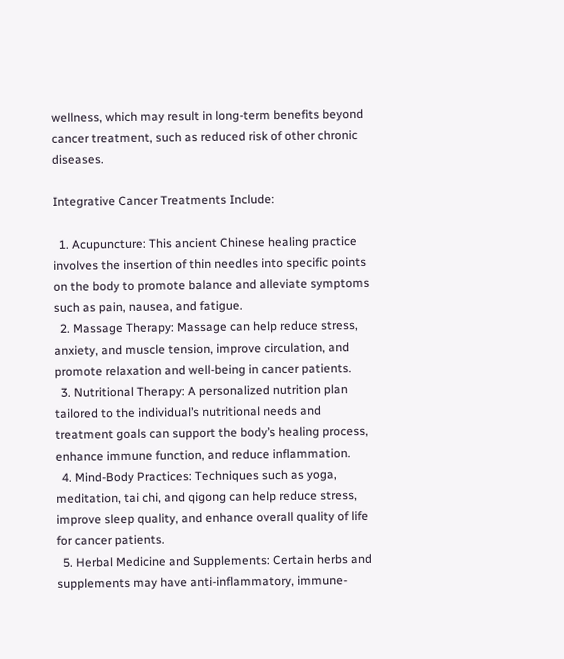wellness, which may result in long-term benefits beyond cancer treatment, such as reduced risk of other chronic diseases.

Integrative Cancer Treatments Include:

  1. Acupuncture: This ancient Chinese healing practice involves the insertion of thin needles into specific points on the body to promote balance and alleviate symptoms such as pain, nausea, and fatigue.
  2. Massage Therapy: Massage can help reduce stress, anxiety, and muscle tension, improve circulation, and promote relaxation and well-being in cancer patients.
  3. Nutritional Therapy: A personalized nutrition plan tailored to the individual’s nutritional needs and treatment goals can support the body’s healing process, enhance immune function, and reduce inflammation.
  4. Mind-Body Practices: Techniques such as yoga, meditation, tai chi, and qigong can help reduce stress, improve sleep quality, and enhance overall quality of life for cancer patients.
  5. Herbal Medicine and Supplements: Certain herbs and supplements may have anti-inflammatory, immune-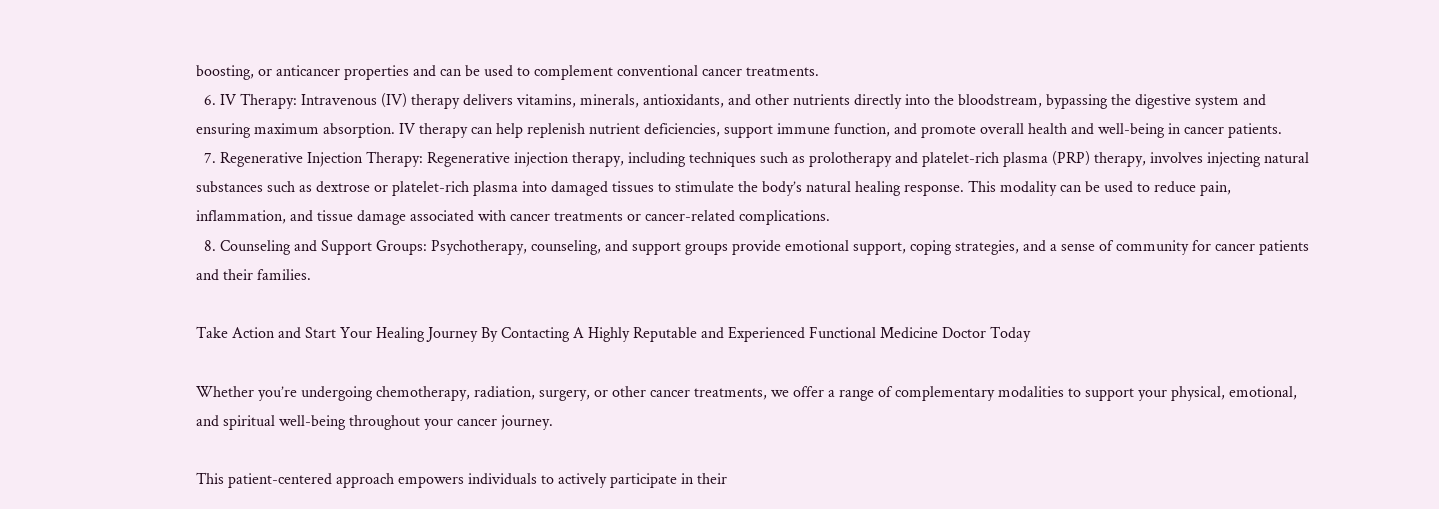boosting, or anticancer properties and can be used to complement conventional cancer treatments.
  6. IV Therapy: Intravenous (IV) therapy delivers vitamins, minerals, antioxidants, and other nutrients directly into the bloodstream, bypassing the digestive system and ensuring maximum absorption. IV therapy can help replenish nutrient deficiencies, support immune function, and promote overall health and well-being in cancer patients.
  7. Regenerative Injection Therapy: Regenerative injection therapy, including techniques such as prolotherapy and platelet-rich plasma (PRP) therapy, involves injecting natural substances such as dextrose or platelet-rich plasma into damaged tissues to stimulate the body’s natural healing response. This modality can be used to reduce pain, inflammation, and tissue damage associated with cancer treatments or cancer-related complications.
  8. Counseling and Support Groups: Psychotherapy, counseling, and support groups provide emotional support, coping strategies, and a sense of community for cancer patients and their families.

Take Action and Start Your Healing Journey By Contacting A Highly Reputable and Experienced Functional Medicine Doctor Today

Whether you’re undergoing chemotherapy, radiation, surgery, or other cancer treatments, we offer a range of complementary modalities to support your physical, emotional, and spiritual well-being throughout your cancer journey.

This patient-centered approach empowers individuals to actively participate in their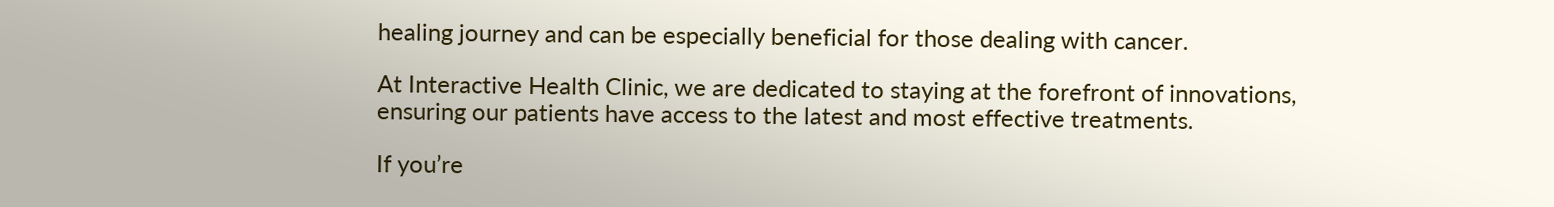healing journey and can be especially beneficial for those dealing with cancer.

At Interactive Health Clinic, we are dedicated to staying at the forefront of innovations, ensuring our patients have access to the latest and most effective treatments.

If you’re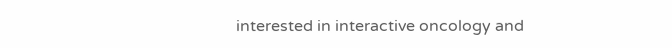interested in interactive oncology and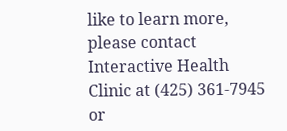like to learn more, please contact Interactive Health Clinic at (425) 361-7945 or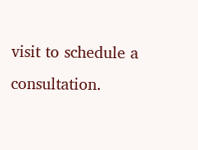visit to schedule a consultation.